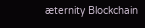æternity Blockchain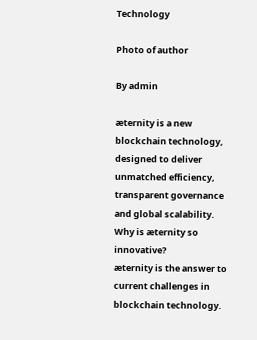Technology

Photo of author

By admin

æternity is a new blockchain technology, designed to deliver unmatched efficiency, transparent governance and global scalability.
Why is æternity so innovative?
æternity is the answer to current challenges in blockchain technology.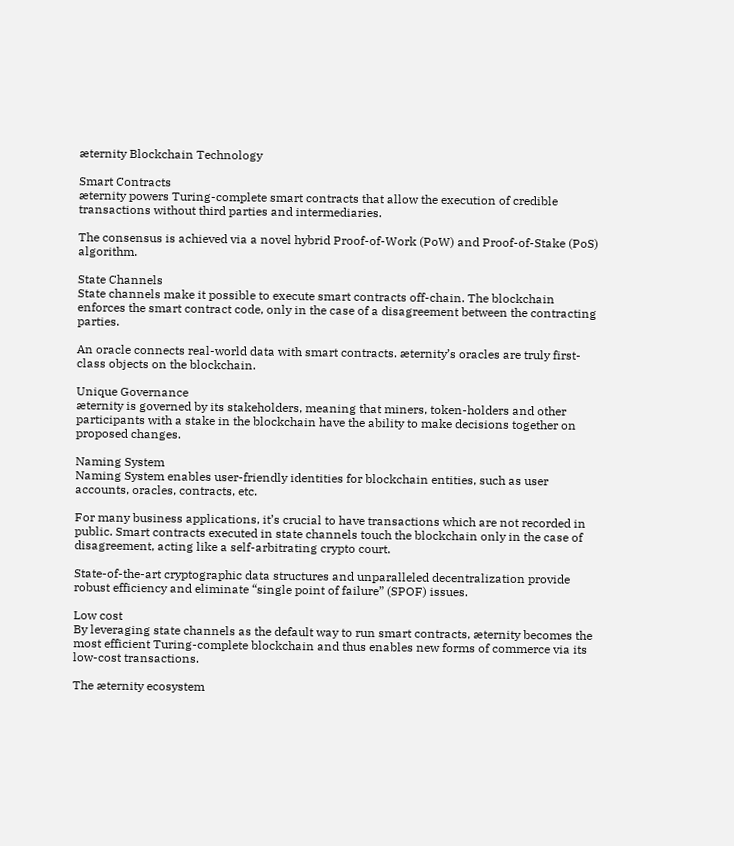æternity Blockchain Technology

Smart Contracts
æternity powers Turing-complete smart contracts that allow the execution of credible transactions without third parties and intermediaries.

The consensus is achieved via a novel hybrid Proof-of-Work (PoW) and Proof-of-Stake (PoS) algorithm.

State Channels
State channels make it possible to execute smart contracts off-chain. The blockchain enforces the smart contract code, only in the case of a disagreement between the contracting parties.

An oracle connects real-world data with smart contracts. æternity’s oracles are truly first-class objects on the blockchain.

Unique Governance
æternity is governed by its stakeholders, meaning that miners, token-holders and other participants with a stake in the blockchain have the ability to make decisions together on proposed changes.

Naming System
Naming System enables user-friendly identities for blockchain entities, such as user accounts, oracles, contracts, etc.

For many business applications, it’s crucial to have transactions which are not recorded in public. Smart contracts executed in state channels touch the blockchain only in the case of disagreement, acting like a self-arbitrating crypto court.

State-of-the-art cryptographic data structures and unparalleled decentralization provide robust efficiency and eliminate “single point of failure” (SPOF) issues.

Low cost
By leveraging state channels as the default way to run smart contracts, æternity becomes the most efficient Turing-complete blockchain and thus enables new forms of commerce via its low-cost transactions.

The æternity ecosystem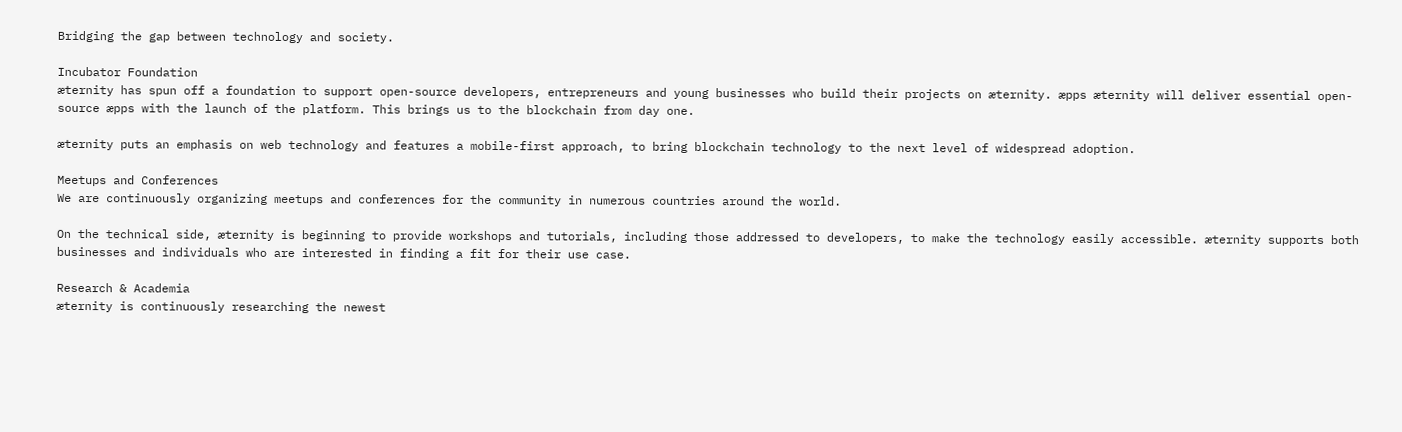Bridging the gap between technology and society.

Incubator Foundation
æternity has spun off a foundation to support open-source developers, entrepreneurs and young businesses who build their projects on æternity. æpps æternity will deliver essential open-source æpps with the launch of the platform. This brings us to the blockchain from day one.

æternity puts an emphasis on web technology and features a mobile-first approach, to bring blockchain technology to the next level of widespread adoption.

Meetups and Conferences
We are continuously organizing meetups and conferences for the community in numerous countries around the world.

On the technical side, æternity is beginning to provide workshops and tutorials, including those addressed to developers, to make the technology easily accessible. æternity supports both businesses and individuals who are interested in finding a fit for their use case.

Research & Academia
æternity is continuously researching the newest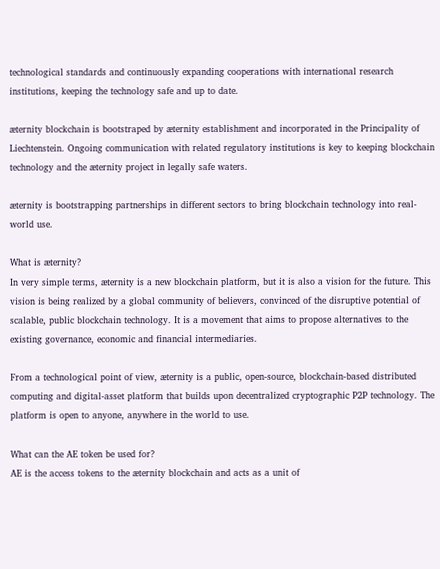technological standards and continuously expanding cooperations with international research institutions, keeping the technology safe and up to date.

æternity blockchain is bootstraped by æternity establishment and incorporated in the Principality of Liechtenstein. Ongoing communication with related regulatory institutions is key to keeping blockchain technology and the æternity project in legally safe waters.

æternity is bootstrapping partnerships in different sectors to bring blockchain technology into real-world use.

What is æternity?
In very simple terms, æternity is a new blockchain platform, but it is also a vision for the future. This vision is being realized by a global community of believers, convinced of the disruptive potential of scalable, public blockchain technology. It is a movement that aims to propose alternatives to the existing governance, economic and financial intermediaries.

From a technological point of view, æternity is a public, open-source, blockchain-based distributed computing and digital-asset platform that builds upon decentralized cryptographic P2P technology. The platform is open to anyone, anywhere in the world to use.

What can the AE token be used for?
AE is the access tokens to the æternity blockchain and acts as a unit of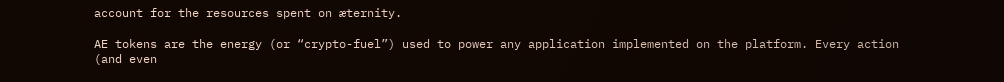account for the resources spent on æternity.

AE tokens are the energy (or “crypto-fuel”) used to power any application implemented on the platform. Every action (and even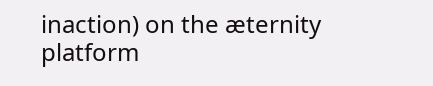inaction) on the æternity platform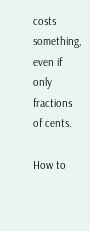costs something, even if only fractions of cents.

How to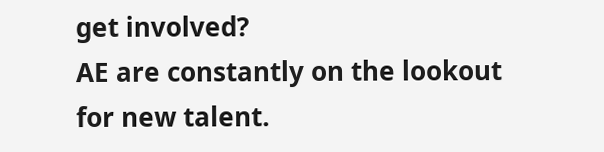get involved?
AE are constantly on the lookout for new talent.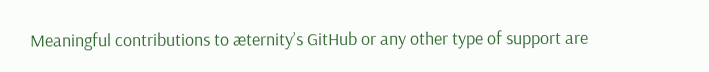Meaningful contributions to æternity’s GitHub or any other type of support are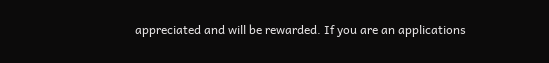appreciated and will be rewarded. If you are an applications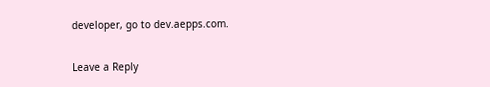developer, go to dev.aepps.com.

Leave a Reply